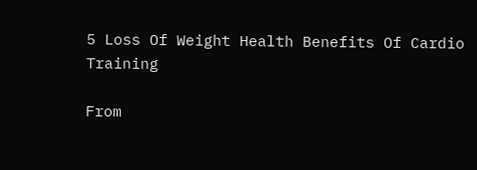5 Loss Of Weight Health Benefits Of Cardio Training

From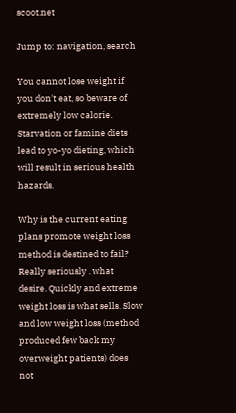scoot.net

Jump to: navigation, search

You cannot lose weight if you don't eat, so beware of extremely low calorie. Starvation or famine diets lead to yo-yo dieting, which will result in serious health hazards.

Why is the current eating plans promote weight loss method is destined to fail? Really seriously . what desire. Quickly and extreme weight loss is what sells. Slow and low weight loss (method produced few back my overweight patients) does not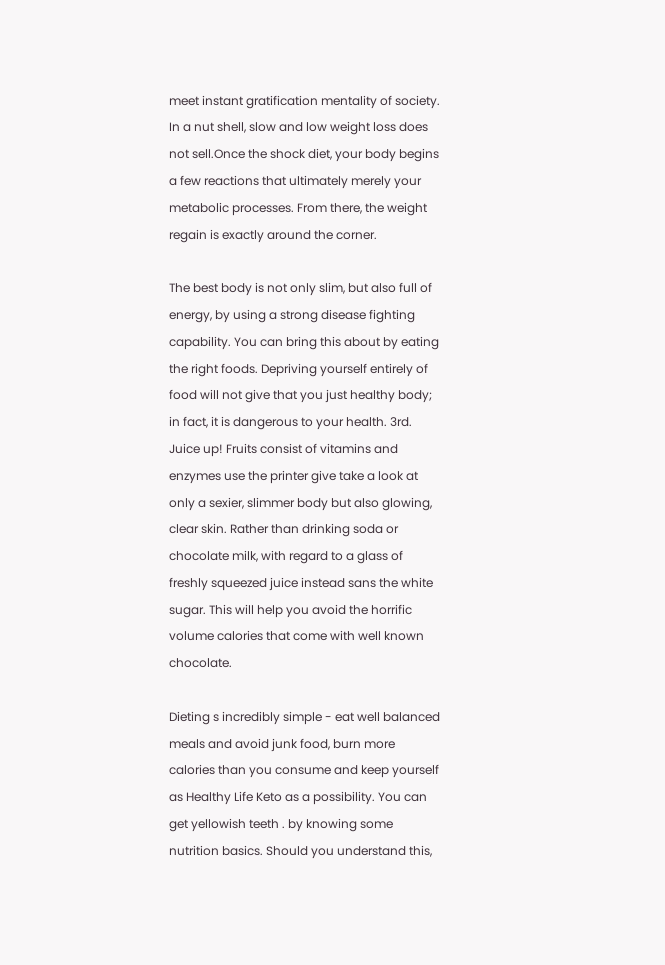meet instant gratification mentality of society. In a nut shell, slow and low weight loss does not sell.Once the shock diet, your body begins a few reactions that ultimately merely your metabolic processes. From there, the weight regain is exactly around the corner.

The best body is not only slim, but also full of energy, by using a strong disease fighting capability. You can bring this about by eating the right foods. Depriving yourself entirely of food will not give that you just healthy body; in fact, it is dangerous to your health. 3rd. Juice up! Fruits consist of vitamins and enzymes use the printer give take a look at only a sexier, slimmer body but also glowing, clear skin. Rather than drinking soda or chocolate milk, with regard to a glass of freshly squeezed juice instead sans the white sugar. This will help you avoid the horrific volume calories that come with well known chocolate.

Dieting s incredibly simple - eat well balanced meals and avoid junk food, burn more calories than you consume and keep yourself as Healthy Life Keto as a possibility. You can get yellowish teeth . by knowing some nutrition basics. Should you understand this,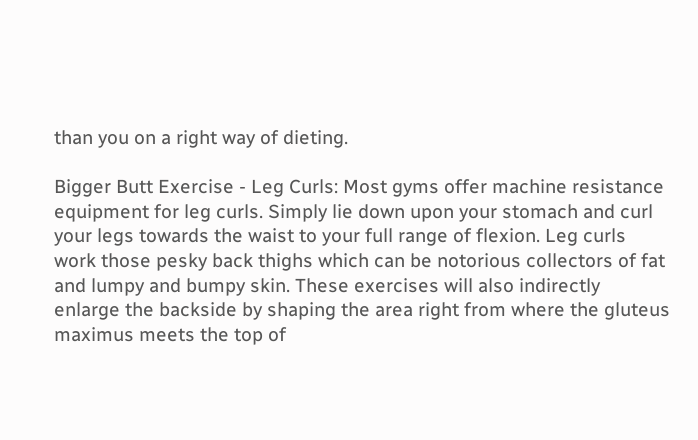than you on a right way of dieting.

Bigger Butt Exercise - Leg Curls: Most gyms offer machine resistance equipment for leg curls. Simply lie down upon your stomach and curl your legs towards the waist to your full range of flexion. Leg curls work those pesky back thighs which can be notorious collectors of fat and lumpy and bumpy skin. These exercises will also indirectly enlarge the backside by shaping the area right from where the gluteus maximus meets the top of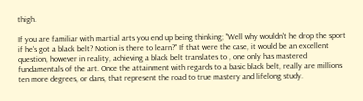thigh.

If you are familiar with martial arts you end up being thinking; "Well why wouldn't he drop the sport if he's got a black belt? Notion is there to learn?" If that were the case, it would be an excellent question, however in reality, achieving a black belt translates to , one only has mastered fundamentals of the art. Once the attainment with regards to a basic black belt, really are millions ten more degrees, or dans, that represent the road to true mastery and lifelong study.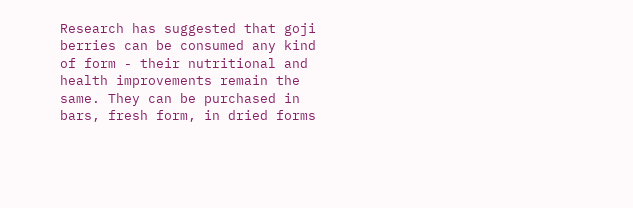Research has suggested that goji berries can be consumed any kind of form - their nutritional and health improvements remain the same. They can be purchased in bars, fresh form, in dried forms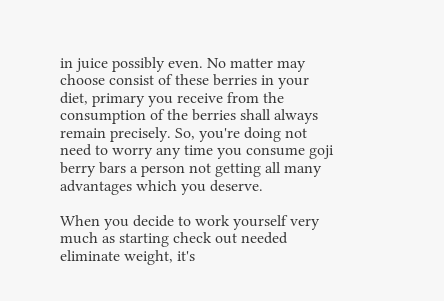in juice possibly even. No matter may choose consist of these berries in your diet, primary you receive from the consumption of the berries shall always remain precisely. So, you're doing not need to worry any time you consume goji berry bars a person not getting all many advantages which you deserve.

When you decide to work yourself very much as starting check out needed eliminate weight, it's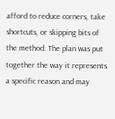afford to reduce corners, take shortcuts, or skipping bits of the method. The plan was put together the way it represents a specific reason and may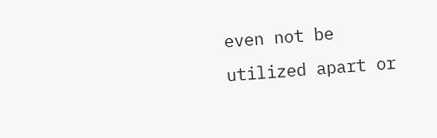even not be utilized apart or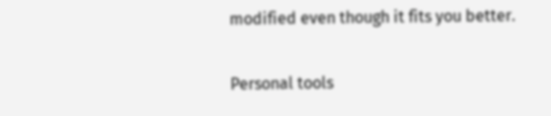modified even though it fits you better.

Personal tools